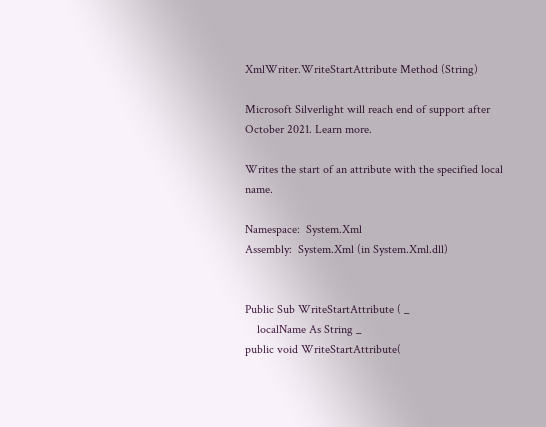XmlWriter.WriteStartAttribute Method (String)

Microsoft Silverlight will reach end of support after October 2021. Learn more.

Writes the start of an attribute with the specified local name.

Namespace:  System.Xml
Assembly:  System.Xml (in System.Xml.dll)


Public Sub WriteStartAttribute ( _
    localName As String _
public void WriteStartAttribute(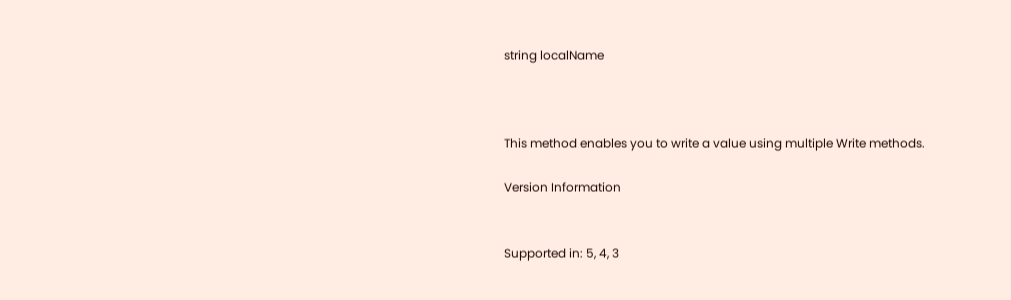string localName



This method enables you to write a value using multiple Write methods.

Version Information


Supported in: 5, 4, 3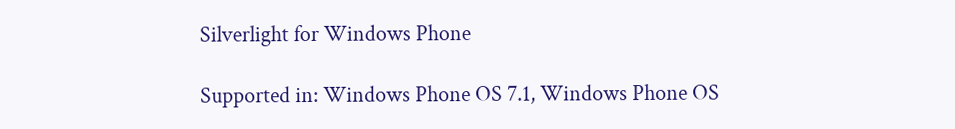Silverlight for Windows Phone

Supported in: Windows Phone OS 7.1, Windows Phone OS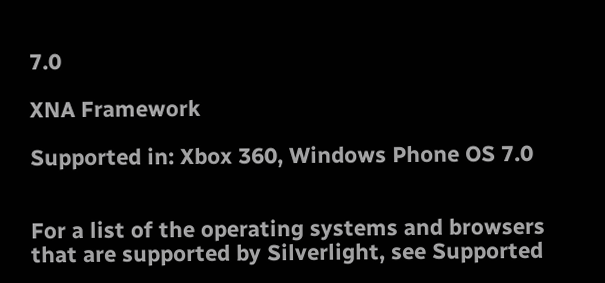7.0

XNA Framework

Supported in: Xbox 360, Windows Phone OS 7.0


For a list of the operating systems and browsers that are supported by Silverlight, see Supported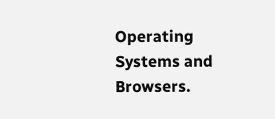Operating Systems and Browsers.